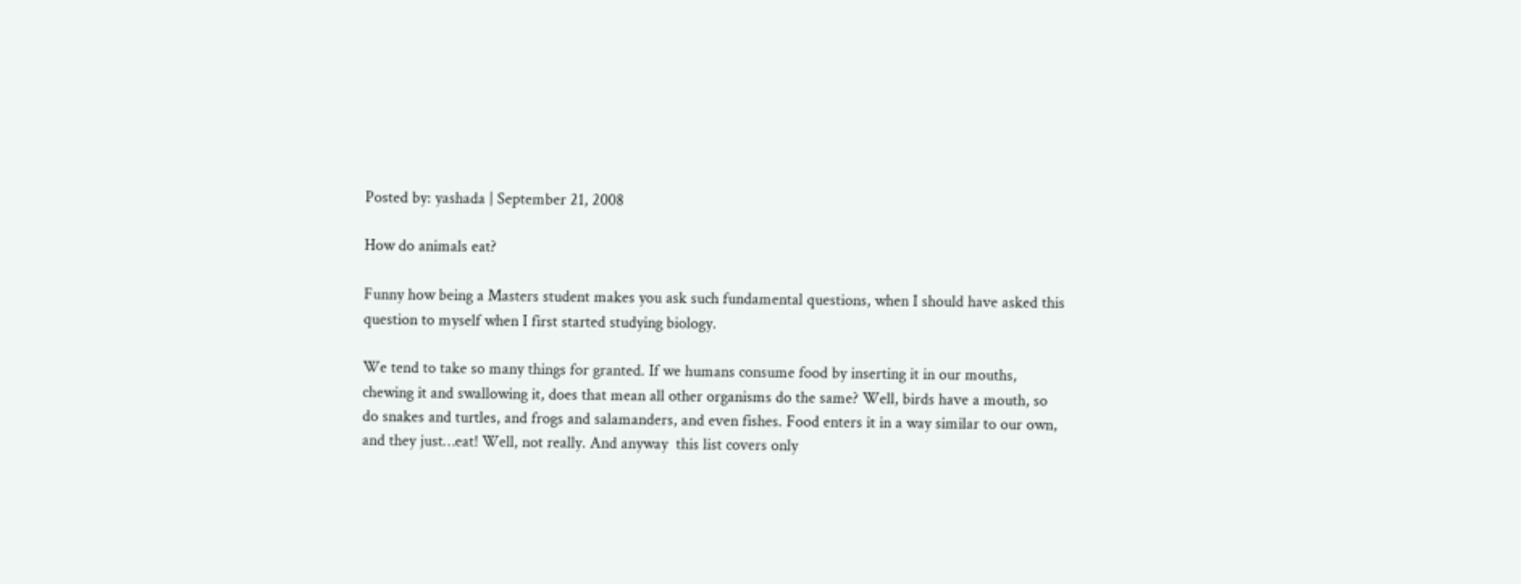Posted by: yashada | September 21, 2008

How do animals eat?

Funny how being a Masters student makes you ask such fundamental questions, when I should have asked this question to myself when I first started studying biology.

We tend to take so many things for granted. If we humans consume food by inserting it in our mouths, chewing it and swallowing it, does that mean all other organisms do the same? Well, birds have a mouth, so do snakes and turtles, and frogs and salamanders, and even fishes. Food enters it in a way similar to our own, and they just…eat! Well, not really. And anyway  this list covers only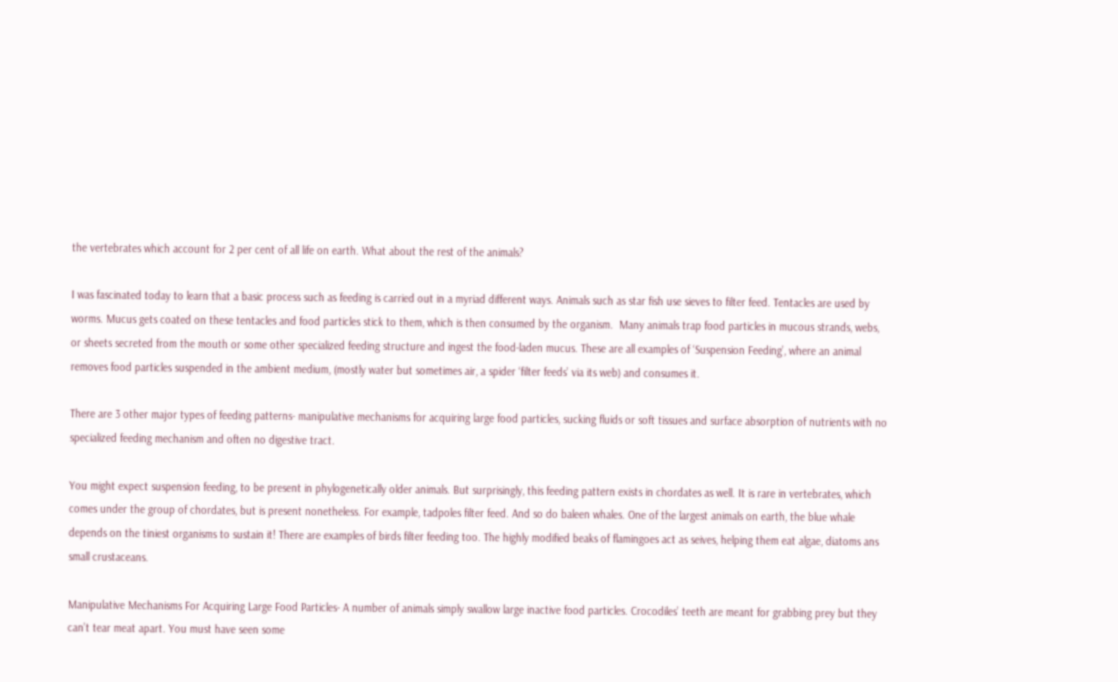the vertebrates which account for 2 per cent of all life on earth. What about the rest of the animals?

I was fascinated today to learn that a basic process such as feeding is carried out in a myriad different ways. Animals such as star fish use sieves to filter feed. Tentacles are used by worms. Mucus gets coated on these tentacles and food particles stick to them, which is then consumed by the organism.  Many animals trap food particles in mucous strands, webs, or sheets secreted from the mouth or some other specialized feeding structure and ingest the food-laden mucus. These are all examples of ‘Suspension Feeding’, where an animal removes food particles suspended in the ambient medium, (mostly water but sometimes air, a spider ‘filter feeds’ via its web) and consumes it.

There are 3 other major types of feeding patterns- manipulative mechanisms for acquiring large food particles, sucking fluids or soft tissues and surface absorption of nutrients with no specialized feeding mechanism and often no digestive tract.

You might expect suspension feeding, to be present in phylogenetically older animals. But surprisingly, this feeding pattern exists in chordates as well. It is rare in vertebrates, which comes under the group of chordates, but is present nonetheless. For example, tadpoles filter feed. And so do baleen whales. One of the largest animals on earth, the blue whale depends on the tiniest organisms to sustain it! There are examples of birds filter feeding too. The highly modified beaks of flamingoes act as seives, helping them eat algae, diatoms ans small crustaceans.

Manipulative Mechanisms For Acquiring Large Food Particles- A number of animals simply swallow large inactive food particles. Crocodiles’ teeth are meant for grabbing prey but they can’t tear meat apart. You must have seen some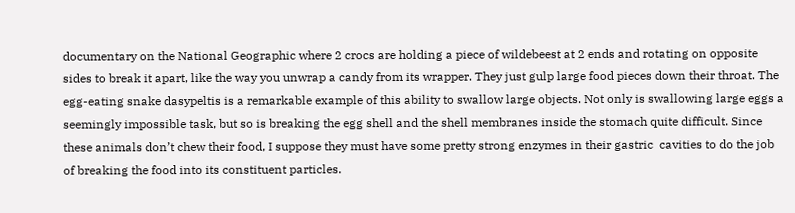documentary on the National Geographic where 2 crocs are holding a piece of wildebeest at 2 ends and rotating on opposite sides to break it apart, like the way you unwrap a candy from its wrapper. They just gulp large food pieces down their throat. The egg-eating snake dasypeltis is a remarkable example of this ability to swallow large objects. Not only is swallowing large eggs a seemingly impossible task, but so is breaking the egg shell and the shell membranes inside the stomach quite difficult. Since these animals don’t chew their food, I suppose they must have some pretty strong enzymes in their gastric  cavities to do the job of breaking the food into its constituent particles.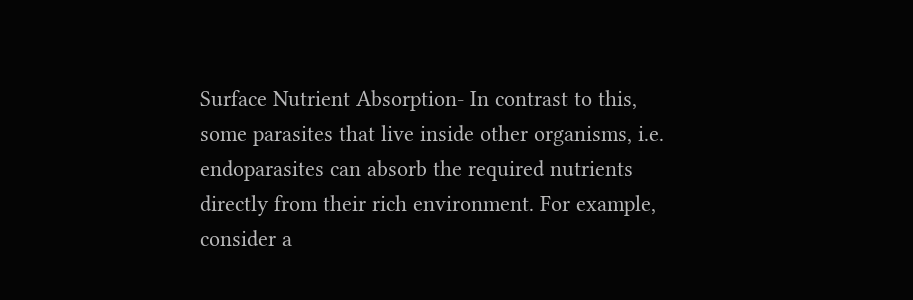Surface Nutrient Absorption- In contrast to this, some parasites that live inside other organisms, i.e. endoparasites can absorb the required nutrients directly from their rich environment. For example, consider a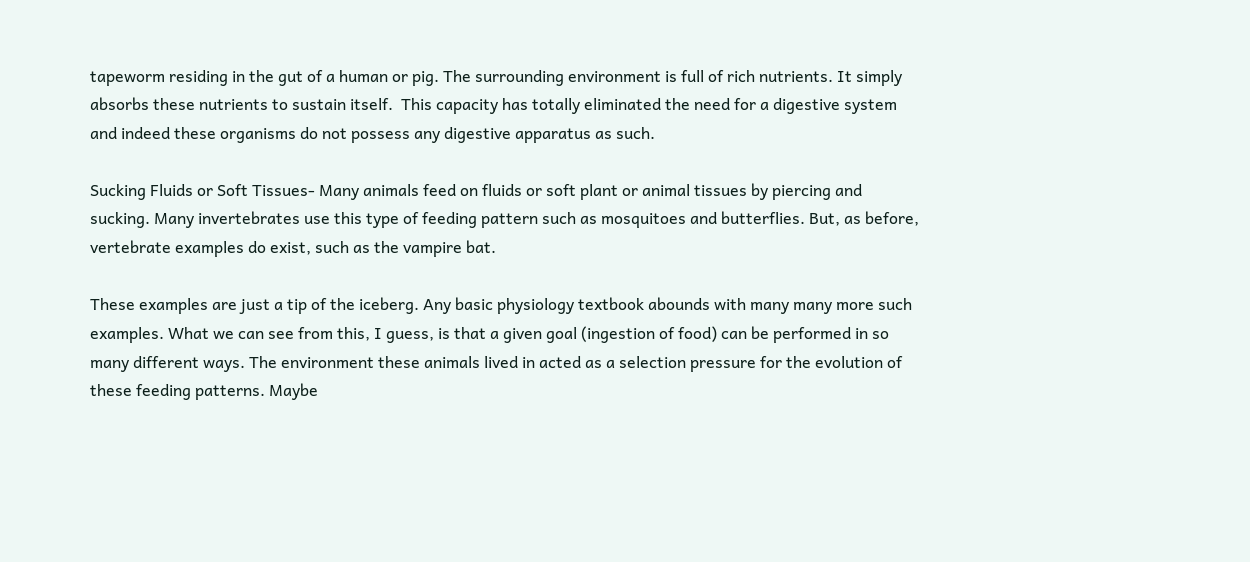tapeworm residing in the gut of a human or pig. The surrounding environment is full of rich nutrients. It simply absorbs these nutrients to sustain itself.  This capacity has totally eliminated the need for a digestive system and indeed these organisms do not possess any digestive apparatus as such.

Sucking Fluids or Soft Tissues- Many animals feed on fluids or soft plant or animal tissues by piercing and sucking. Many invertebrates use this type of feeding pattern such as mosquitoes and butterflies. But, as before, vertebrate examples do exist, such as the vampire bat.

These examples are just a tip of the iceberg. Any basic physiology textbook abounds with many many more such examples. What we can see from this, I guess, is that a given goal (ingestion of food) can be performed in so many different ways. The environment these animals lived in acted as a selection pressure for the evolution of these feeding patterns. Maybe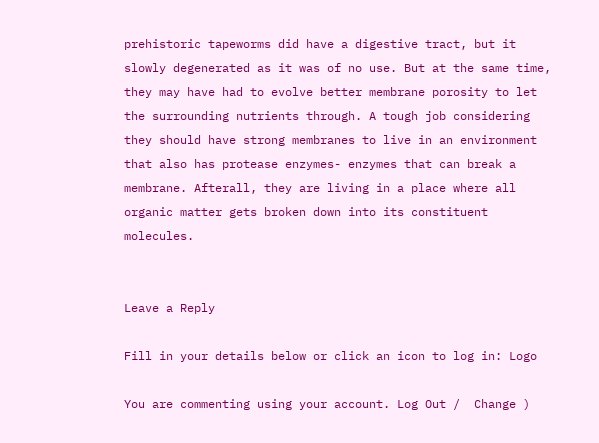prehistoric tapeworms did have a digestive tract, but it slowly degenerated as it was of no use. But at the same time, they may have had to evolve better membrane porosity to let the surrounding nutrients through. A tough job considering they should have strong membranes to live in an environment that also has protease enzymes- enzymes that can break a membrane. Afterall, they are living in a place where all organic matter gets broken down into its constituent molecules.


Leave a Reply

Fill in your details below or click an icon to log in: Logo

You are commenting using your account. Log Out /  Change )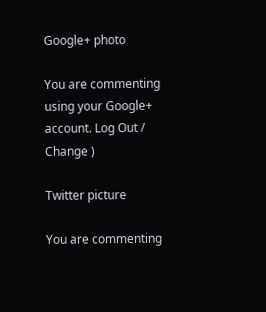Google+ photo

You are commenting using your Google+ account. Log Out /  Change )

Twitter picture

You are commenting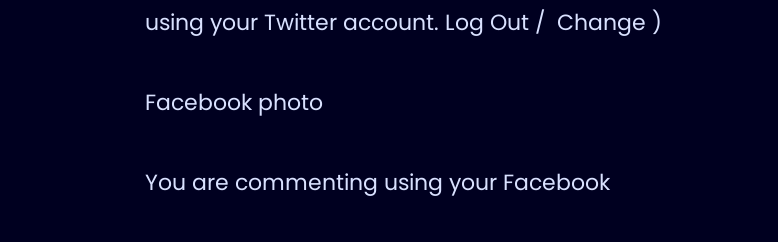using your Twitter account. Log Out /  Change )

Facebook photo

You are commenting using your Facebook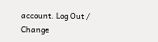account. Log Out /  Change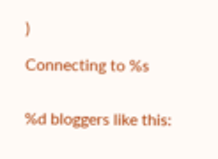)

Connecting to %s


%d bloggers like this: